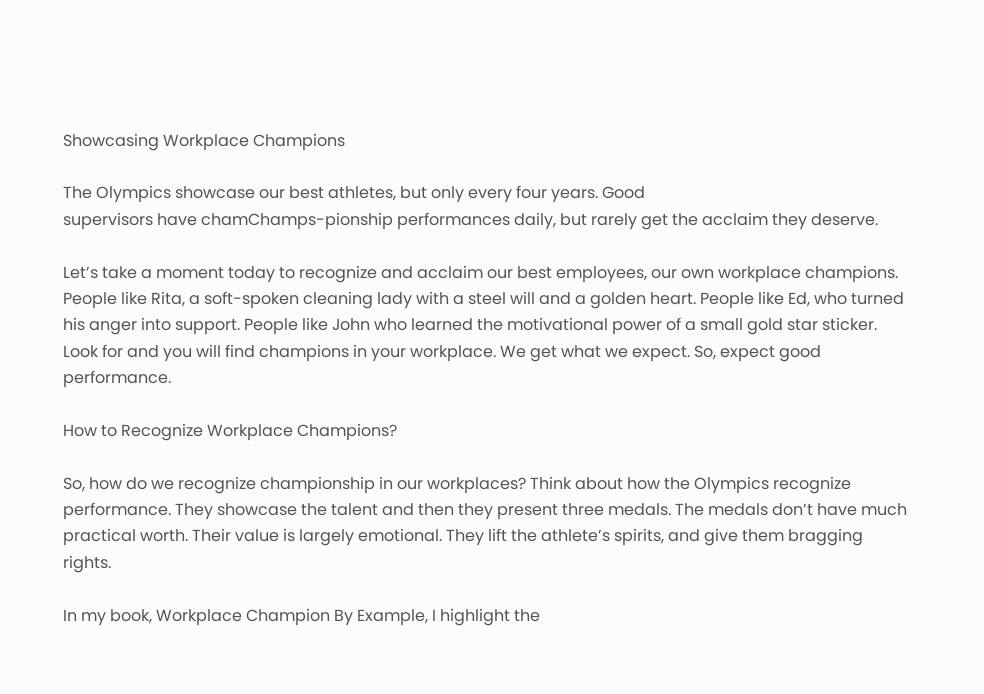Showcasing Workplace Champions

The Olympics showcase our best athletes, but only every four years. Good
supervisors have chamChamps-pionship performances daily, but rarely get the acclaim they deserve.

Let’s take a moment today to recognize and acclaim our best employees, our own workplace champions. People like Rita, a soft-spoken cleaning lady with a steel will and a golden heart. People like Ed, who turned his anger into support. People like John who learned the motivational power of a small gold star sticker. Look for and you will find champions in your workplace. We get what we expect. So, expect good performance.

How to Recognize Workplace Champions?

So, how do we recognize championship in our workplaces? Think about how the Olympics recognize performance. They showcase the talent and then they present three medals. The medals don’t have much practical worth. Their value is largely emotional. They lift the athlete’s spirits, and give them bragging rights.

In my book, Workplace Champion By Example, I highlight the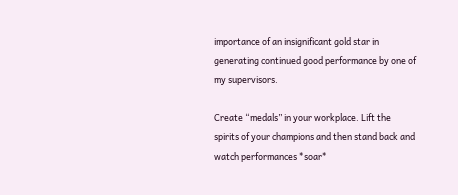importance of an insignificant gold star in generating continued good performance by one of my supervisors.

Create “medals” in your workplace. Lift the spirits of your champions and then stand back and watch performances *soar*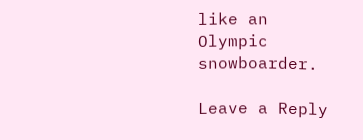like an Olympic snowboarder.

Leave a Reply